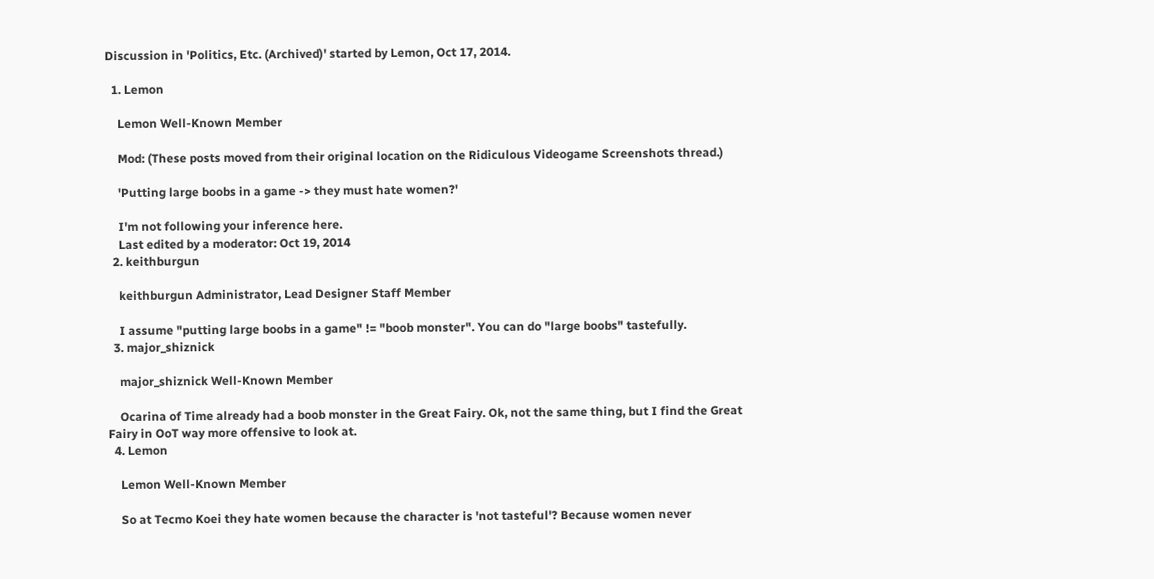Discussion in 'Politics, Etc. (Archived)' started by Lemon, Oct 17, 2014.

  1. Lemon

    Lemon Well-Known Member

    Mod: (These posts moved from their original location on the Ridiculous Videogame Screenshots thread.)

    'Putting large boobs in a game -> they must hate women?'

    I'm not following your inference here.
    Last edited by a moderator: Oct 19, 2014
  2. keithburgun

    keithburgun Administrator, Lead Designer Staff Member

    I assume "putting large boobs in a game" != "boob monster". You can do "large boobs" tastefully.
  3. major_shiznick

    major_shiznick Well-Known Member

    Ocarina of Time already had a boob monster in the Great Fairy. Ok, not the same thing, but I find the Great Fairy in OoT way more offensive to look at.
  4. Lemon

    Lemon Well-Known Member

    So at Tecmo Koei they hate women because the character is 'not tasteful'? Because women never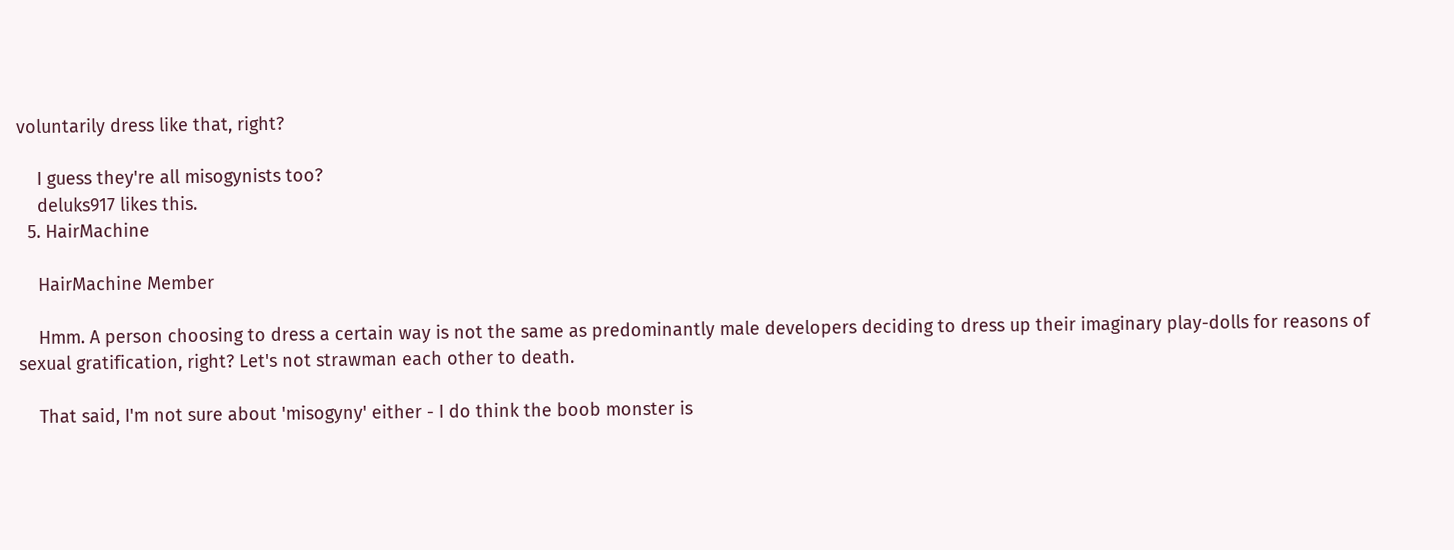voluntarily dress like that, right?

    I guess they're all misogynists too?
    deluks917 likes this.
  5. HairMachine

    HairMachine Member

    Hmm. A person choosing to dress a certain way is not the same as predominantly male developers deciding to dress up their imaginary play-dolls for reasons of sexual gratification, right? Let's not strawman each other to death.

    That said, I'm not sure about 'misogyny' either - I do think the boob monster is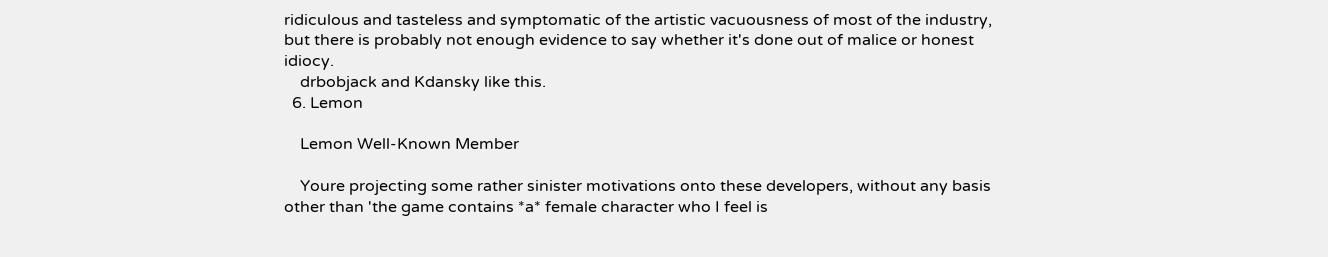ridiculous and tasteless and symptomatic of the artistic vacuousness of most of the industry, but there is probably not enough evidence to say whether it's done out of malice or honest idiocy.
    drbobjack and Kdansky like this.
  6. Lemon

    Lemon Well-Known Member

    Youre projecting some rather sinister motivations onto these developers, without any basis other than 'the game contains *a* female character who I feel is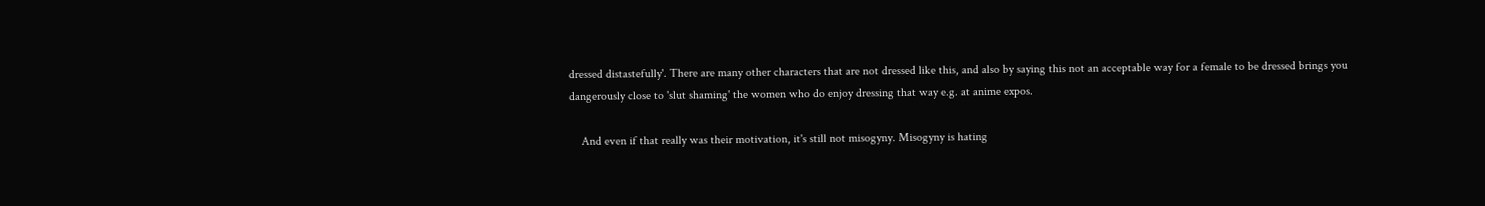dressed distastefully'. There are many other characters that are not dressed like this, and also by saying this not an acceptable way for a female to be dressed brings you dangerously close to 'slut shaming' the women who do enjoy dressing that way e.g. at anime expos.

    And even if that really was their motivation, it's still not misogyny. Misogyny is hating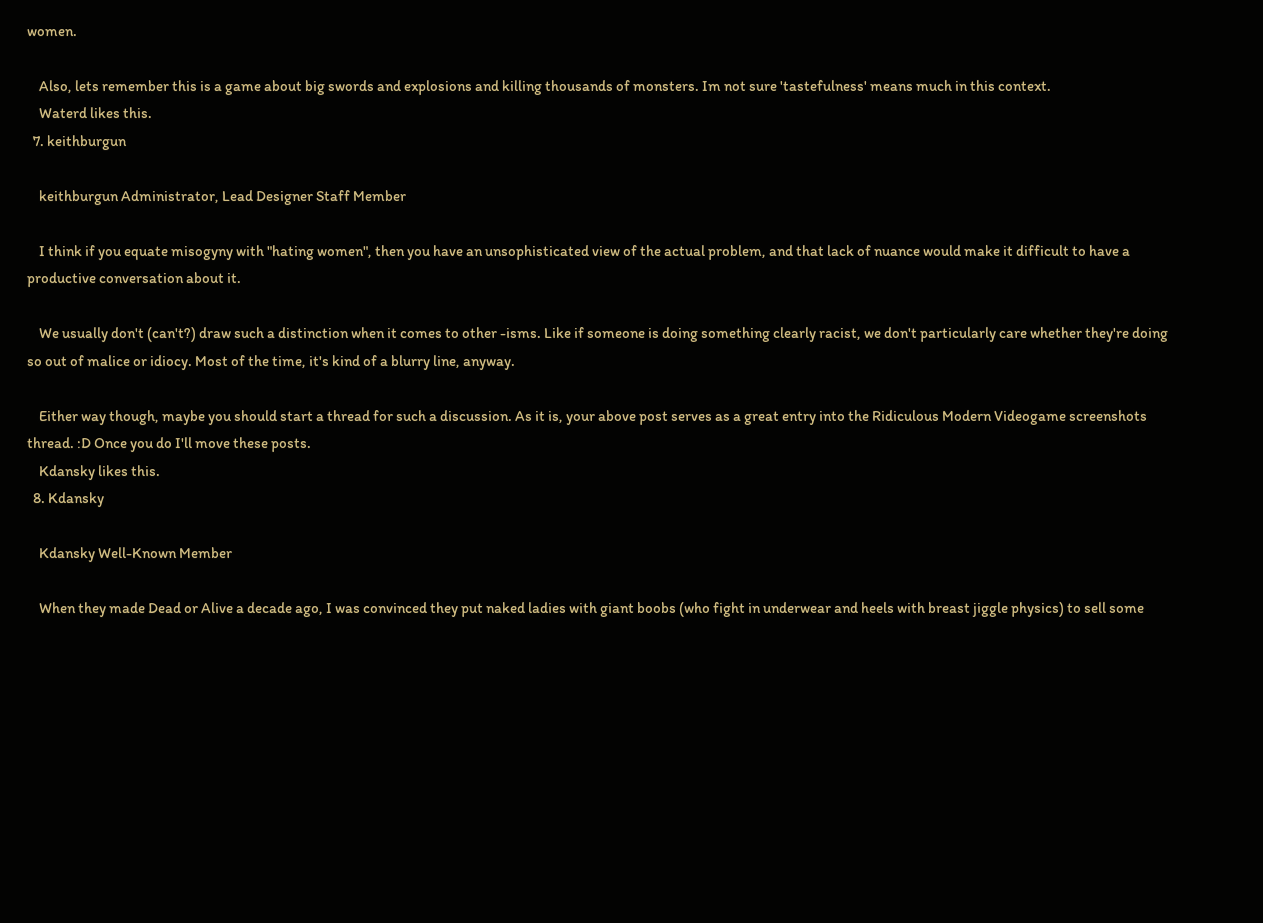women.

    Also, lets remember this is a game about big swords and explosions and killing thousands of monsters. Im not sure 'tastefulness' means much in this context.
    Waterd likes this.
  7. keithburgun

    keithburgun Administrator, Lead Designer Staff Member

    I think if you equate misogyny with "hating women", then you have an unsophisticated view of the actual problem, and that lack of nuance would make it difficult to have a productive conversation about it.

    We usually don't (can't?) draw such a distinction when it comes to other -isms. Like if someone is doing something clearly racist, we don't particularly care whether they're doing so out of malice or idiocy. Most of the time, it's kind of a blurry line, anyway.

    Either way though, maybe you should start a thread for such a discussion. As it is, your above post serves as a great entry into the Ridiculous Modern Videogame screenshots thread. :D Once you do I'll move these posts.
    Kdansky likes this.
  8. Kdansky

    Kdansky Well-Known Member

    When they made Dead or Alive a decade ago, I was convinced they put naked ladies with giant boobs (who fight in underwear and heels with breast jiggle physics) to sell some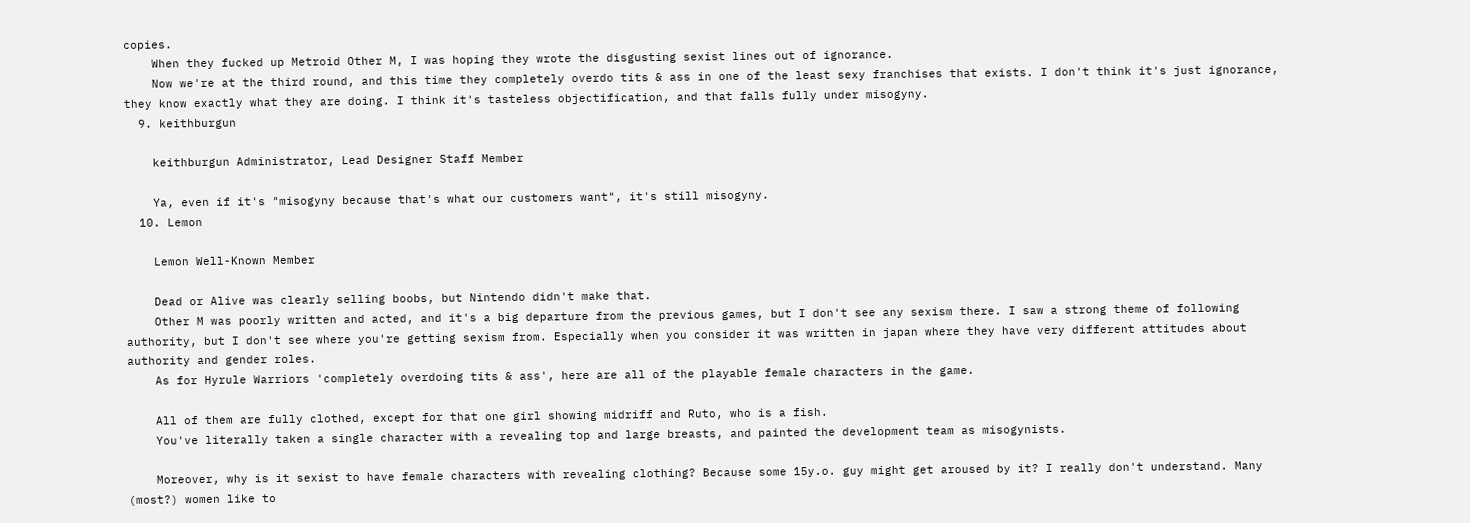copies.
    When they fucked up Metroid Other M, I was hoping they wrote the disgusting sexist lines out of ignorance.
    Now we're at the third round, and this time they completely overdo tits & ass in one of the least sexy franchises that exists. I don't think it's just ignorance, they know exactly what they are doing. I think it's tasteless objectification, and that falls fully under misogyny.
  9. keithburgun

    keithburgun Administrator, Lead Designer Staff Member

    Ya, even if it's "misogyny because that's what our customers want", it's still misogyny.
  10. Lemon

    Lemon Well-Known Member

    Dead or Alive was clearly selling boobs, but Nintendo didn't make that.
    Other M was poorly written and acted, and it's a big departure from the previous games, but I don't see any sexism there. I saw a strong theme of following authority, but I don't see where you're getting sexism from. Especially when you consider it was written in japan where they have very different attitudes about authority and gender roles.
    As for Hyrule Warriors 'completely overdoing tits & ass', here are all of the playable female characters in the game.

    All of them are fully clothed, except for that one girl showing midriff and Ruto, who is a fish.
    You've literally taken a single character with a revealing top and large breasts, and painted the development team as misogynists.

    Moreover, why is it sexist to have female characters with revealing clothing? Because some 15y.o. guy might get aroused by it? I really don't understand. Many (most?) women like to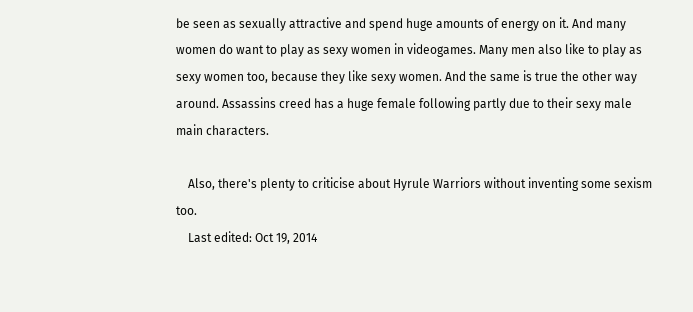be seen as sexually attractive and spend huge amounts of energy on it. And many women do want to play as sexy women in videogames. Many men also like to play as sexy women too, because they like sexy women. And the same is true the other way around. Assassins creed has a huge female following partly due to their sexy male main characters.

    Also, there's plenty to criticise about Hyrule Warriors without inventing some sexism too.
    Last edited: Oct 19, 2014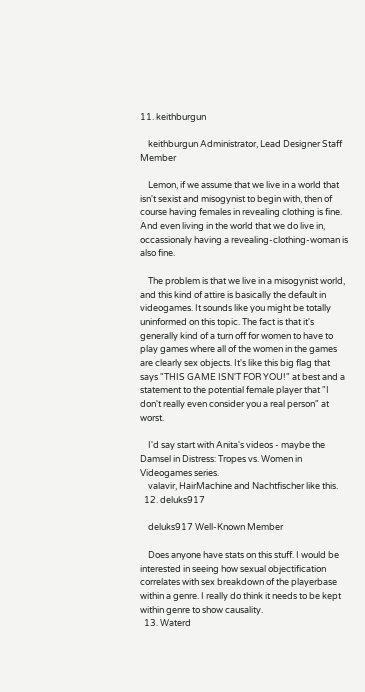11. keithburgun

    keithburgun Administrator, Lead Designer Staff Member

    Lemon, if we assume that we live in a world that isn't sexist and misogynist to begin with, then of course having females in revealing clothing is fine. And even living in the world that we do live in, occassionaly having a revealing-clothing-woman is also fine.

    The problem is that we live in a misogynist world, and this kind of attire is basically the default in videogames. It sounds like you might be totally uninformed on this topic. The fact is that it's generally kind of a turn off for women to have to play games where all of the women in the games are clearly sex objects. It's like this big flag that says "THIS GAME ISN'T FOR YOU!" at best and a statement to the potential female player that "I don't really even consider you a real person" at worst.

    I'd say start with Anita's videos - maybe the Damsel in Distress: Tropes vs. Women in Videogames series.
    valavir, HairMachine and Nachtfischer like this.
  12. deluks917

    deluks917 Well-Known Member

    Does anyone have stats on this stuff. I would be interested in seeing how sexual objectification correlates with sex breakdown of the playerbase within a genre. I really do think it needs to be kept within genre to show causality.
  13. Waterd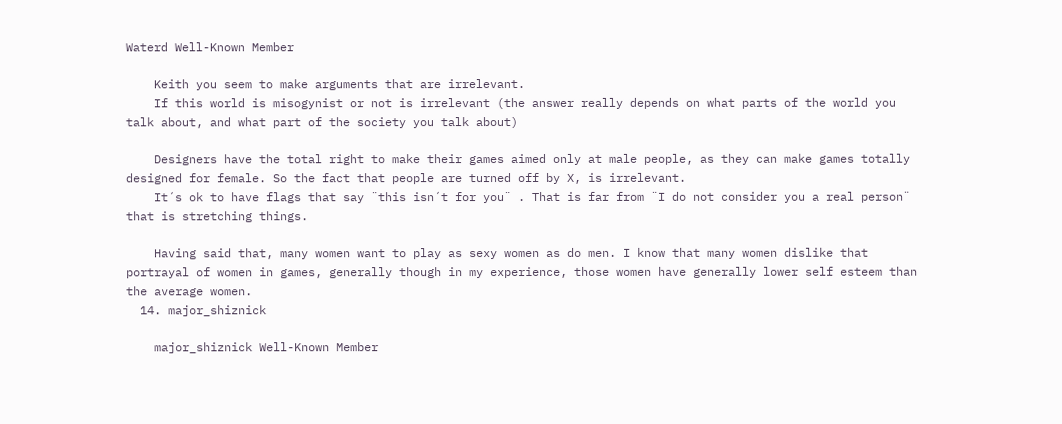Waterd Well-Known Member

    Keith you seem to make arguments that are irrelevant.
    If this world is misogynist or not is irrelevant (the answer really depends on what parts of the world you talk about, and what part of the society you talk about)

    Designers have the total right to make their games aimed only at male people, as they can make games totally designed for female. So the fact that people are turned off by X, is irrelevant.
    It´s ok to have flags that say ¨this isn´t for you¨ . That is far from ¨I do not consider you a real person¨ that is stretching things.

    Having said that, many women want to play as sexy women as do men. I know that many women dislike that portrayal of women in games, generally though in my experience, those women have generally lower self esteem than the average women.
  14. major_shiznick

    major_shiznick Well-Known Member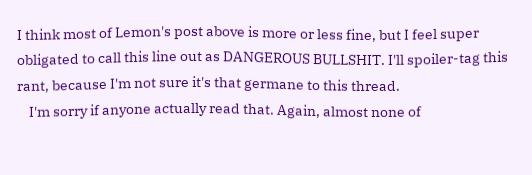I think most of Lemon's post above is more or less fine, but I feel super obligated to call this line out as DANGEROUS BULLSHIT. I'll spoiler-tag this rant, because I'm not sure it's that germane to this thread.
    I'm sorry if anyone actually read that. Again, almost none of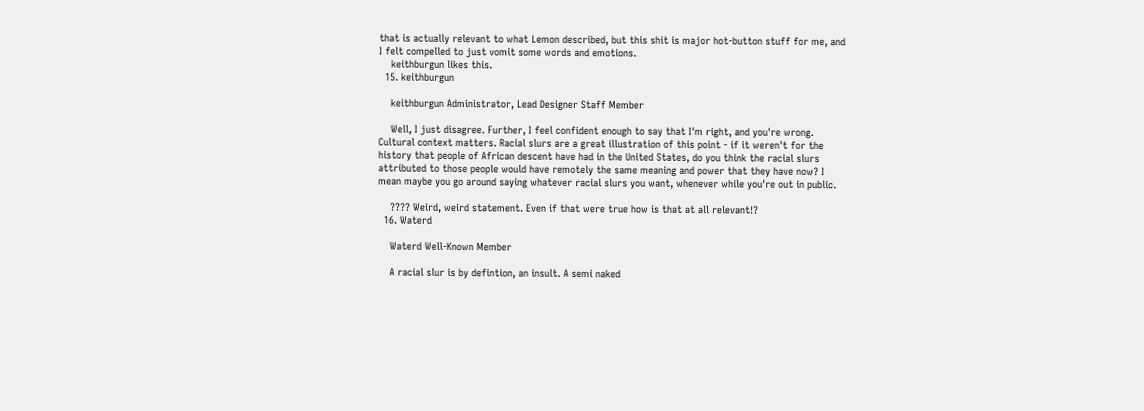that is actually relevant to what Lemon described, but this shit is major hot-button stuff for me, and I felt compelled to just vomit some words and emotions.
    keithburgun likes this.
  15. keithburgun

    keithburgun Administrator, Lead Designer Staff Member

    Well, I just disagree. Further, I feel confident enough to say that I'm right, and you're wrong. Cultural context matters. Racial slurs are a great illustration of this point - if it weren't for the history that people of African descent have had in the United States, do you think the racial slurs attributed to those people would have remotely the same meaning and power that they have now? I mean maybe you go around saying whatever racial slurs you want, whenever while you're out in public.

    ???? Weird, weird statement. Even if that were true how is that at all relevant!?
  16. Waterd

    Waterd Well-Known Member

    A racial slur is by defintion, an insult. A semi naked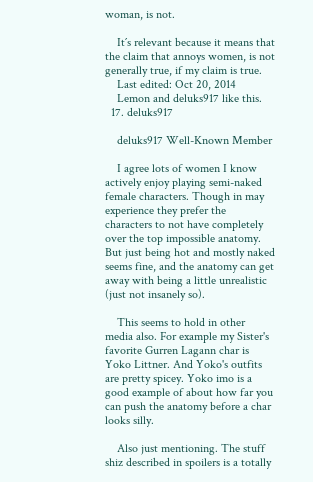woman, is not.

    It´s relevant because it means that the claim that annoys women, is not generally true, if my claim is true.
    Last edited: Oct 20, 2014
    Lemon and deluks917 like this.
  17. deluks917

    deluks917 Well-Known Member

    I agree lots of women I know actively enjoy playing semi-naked female characters. Though in may experience they prefer the characters to not have completely over the top impossible anatomy. But just being hot and mostly naked seems fine, and the anatomy can get away with being a little unrealistic (just not insanely so).

    This seems to hold in other media also. For example my Sister's favorite Gurren Lagann char is Yoko Littner. And Yoko's outfits are pretty spicey. Yoko imo is a good example of about how far you can push the anatomy before a char looks silly.

    Also just mentioning. The stuff shiz described in spoilers is a totally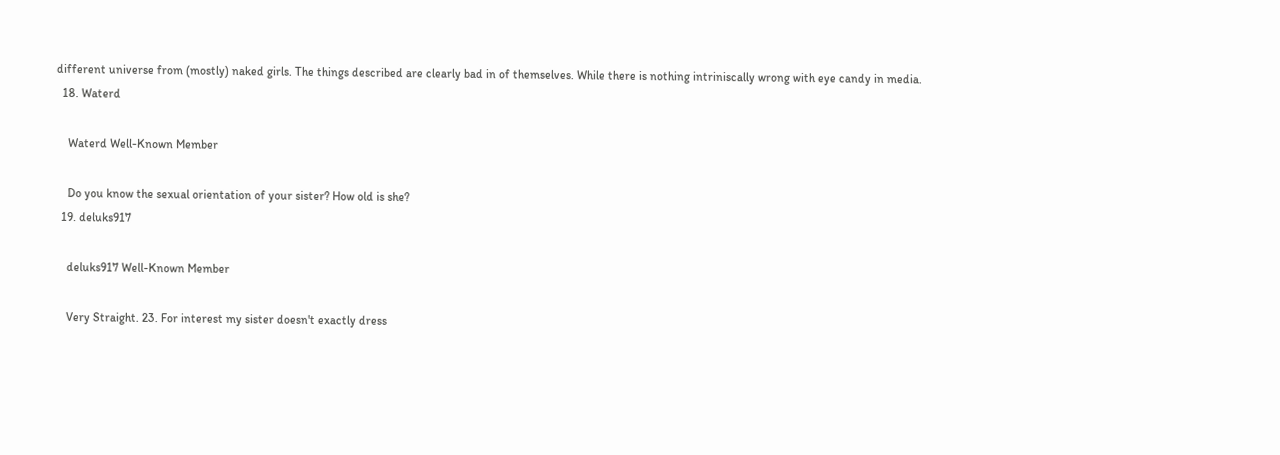different universe from (mostly) naked girls. The things described are clearly bad in of themselves. While there is nothing intriniscally wrong with eye candy in media.
  18. Waterd

    Waterd Well-Known Member

    Do you know the sexual orientation of your sister? How old is she?
  19. deluks917

    deluks917 Well-Known Member

    Very Straight. 23. For interest my sister doesn't exactly dress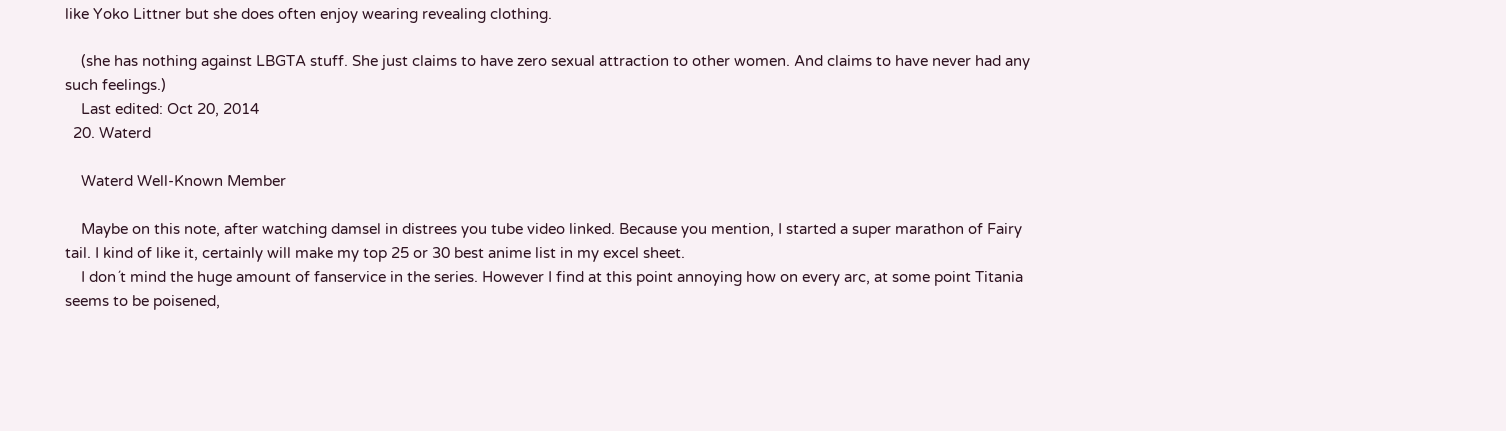like Yoko Littner but she does often enjoy wearing revealing clothing.

    (she has nothing against LBGTA stuff. She just claims to have zero sexual attraction to other women. And claims to have never had any such feelings.)
    Last edited: Oct 20, 2014
  20. Waterd

    Waterd Well-Known Member

    Maybe on this note, after watching damsel in distrees you tube video linked. Because you mention, I started a super marathon of Fairy tail. I kind of like it, certainly will make my top 25 or 30 best anime list in my excel sheet.
    I don´t mind the huge amount of fanservice in the series. However I find at this point annoying how on every arc, at some point Titania seems to be poisened,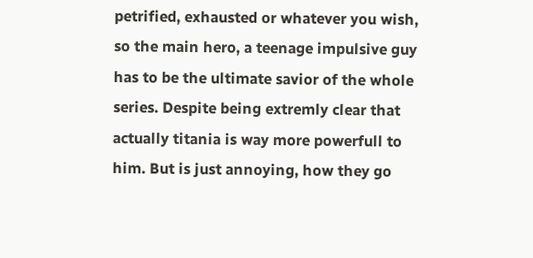petrified, exhausted or whatever you wish, so the main hero, a teenage impulsive guy has to be the ultimate savior of the whole series. Despite being extremly clear that actually titania is way more powerfull to him. But is just annoying, how they go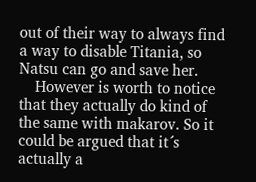out of their way to always find a way to disable Titania, so Natsu can go and save her.
    However is worth to notice that they actually do kind of the same with makarov. So it could be argued that it´s actually a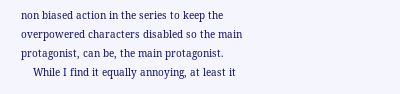non biased action in the series to keep the overpowered characters disabled so the main protagonist, can be, the main protagonist.
    While I find it equally annoying, at least it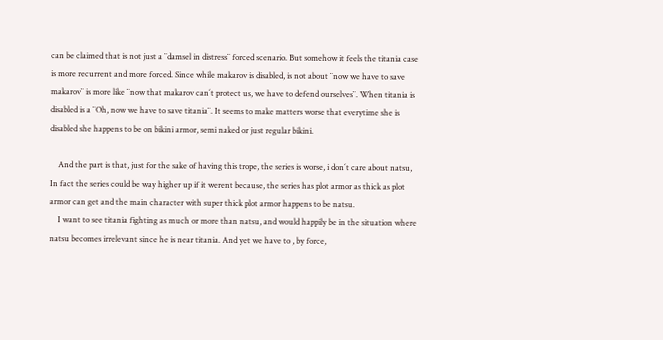can be claimed that is not just a ¨damsel in distress¨ forced scenario. But somehow it feels the titania case is more recurrent and more forced. Since while makarov is disabled, is not about ¨now we have to save makarov¨ is more like ¨now that makarov can´t protect us, we have to defend ourselves¨. When titania is disabled is a ¨Oh, now we have to save titania¨. It seems to make matters worse that everytime she is disabled she happens to be on bikini armor, semi naked or just regular bikini.

    And the part is that, just for the sake of having this trope, the series is worse, i don´t care about natsu, In fact the series could be way higher up if it werent because, the series has plot armor as thick as plot armor can get and the main character with super thick plot armor happens to be natsu.
    I want to see titania fighting as much or more than natsu, and would happily be in the situation where natsu becomes irrelevant since he is near titania. And yet we have to , by force,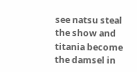see natsu steal the show and titania become the damsel in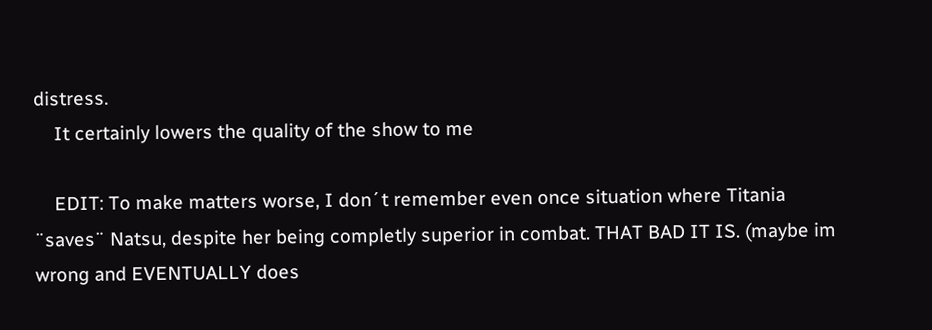distress.
    It certainly lowers the quality of the show to me

    EDIT: To make matters worse, I don´t remember even once situation where Titania ¨saves¨ Natsu, despite her being completly superior in combat. THAT BAD IT IS. (maybe im wrong and EVENTUALLY does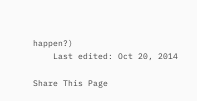happen?)
    Last edited: Oct 20, 2014

Share This Page